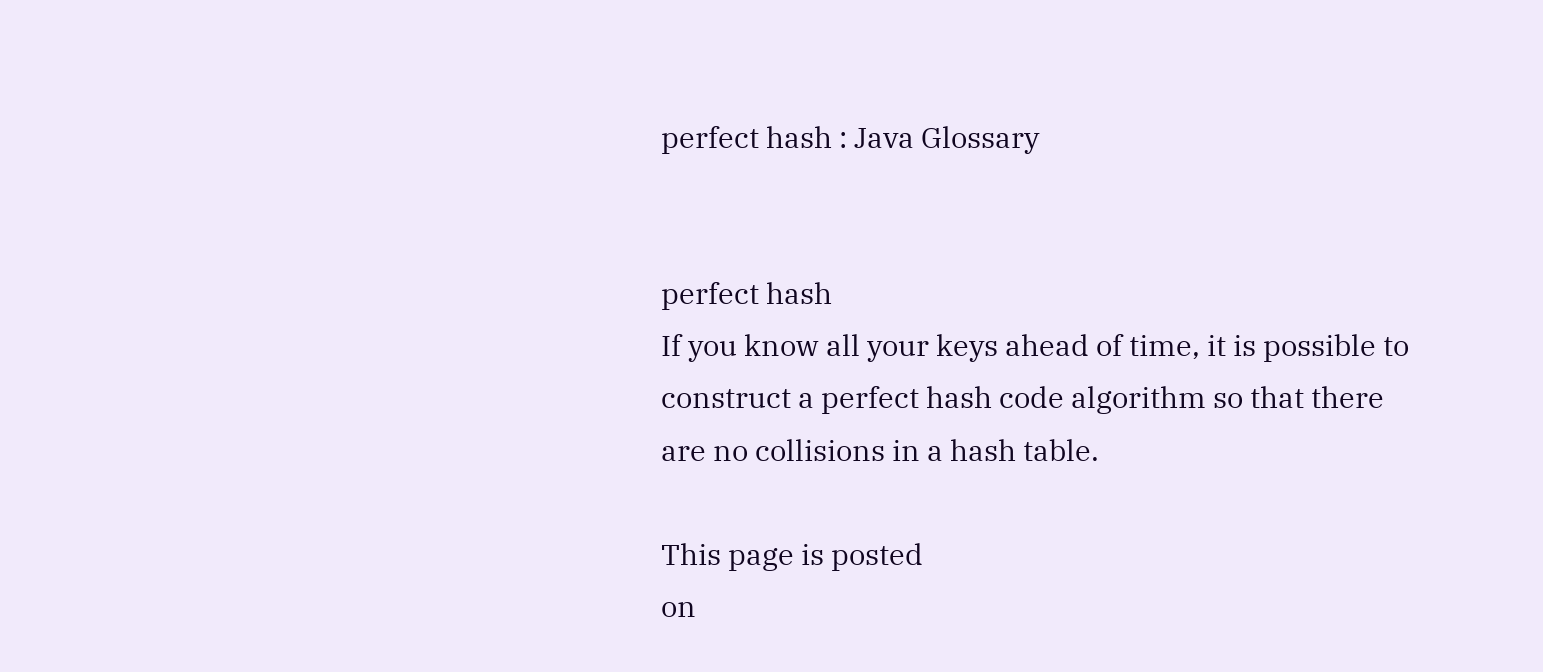perfect hash : Java Glossary


perfect hash
If you know all your keys ahead of time, it is possible to construct a perfect hash code algorithm so that there are no collisions in a hash table.

This page is posted
on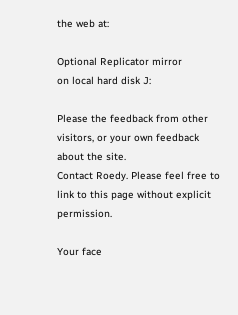the web at:

Optional Replicator mirror
on local hard disk J:

Please the feedback from other visitors, or your own feedback about the site.
Contact Roedy. Please feel free to link to this page without explicit permission.

Your face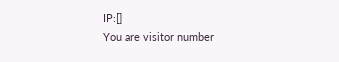IP:[]
You are visitor number